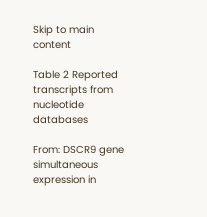Skip to main content

Table 2 Reported transcripts from nucleotide databases

From: DSCR9 gene simultaneous expression in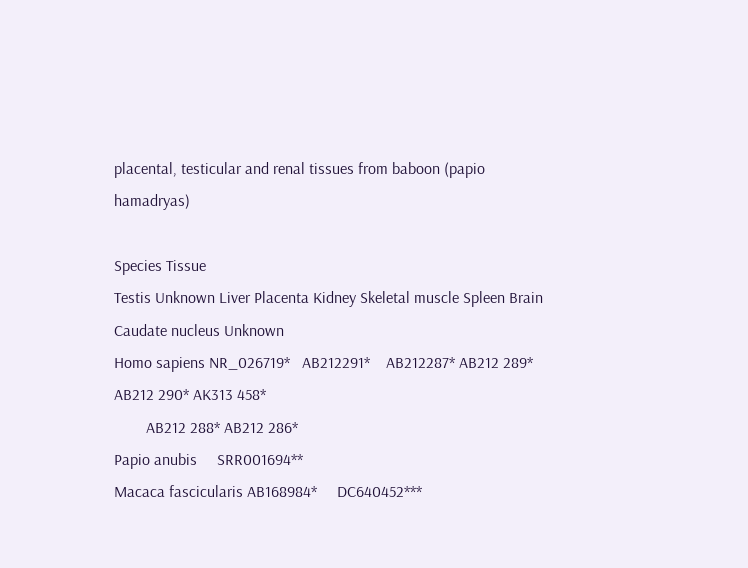placental, testicular and renal tissues from baboon (papio hamadryas)

Species Tissue
Testis Unknown Liver Placenta Kidney Skeletal muscle Spleen Brain Caudate nucleus Unknown
Homo sapiens NR_026719*   AB212291*    AB212287* AB212 289* AB212 290* AK313 458*
        AB212 288* AB212 286*
Papio anubis     SRR001694**
Macaca fascicularis AB168984*     DC640452***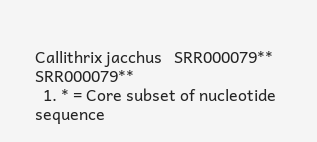Callithrix jacchus   SRR000079**         SRR000079**
  1. * = Core subset of nucleotide sequence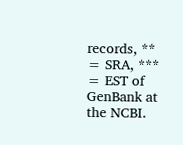records, ** = SRA, *** = EST of GenBank at the NCBI.